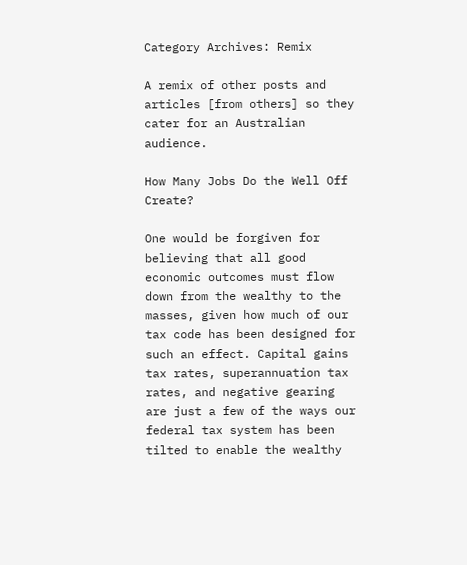Category Archives: Remix

A remix of other posts and articles [from others] so they cater for an Australian audience.

How Many Jobs Do the Well Off Create?

One would be forgiven for believing that all good economic outcomes must flow down from the wealthy to the masses, given how much of our tax code has been designed for such an effect. Capital gains tax rates, superannuation tax rates, and negative gearing are just a few of the ways our federal tax system has been tilted to enable the wealthy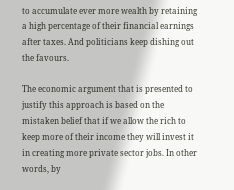to accumulate ever more wealth by retaining a high percentage of their financial earnings after taxes. And politicians keep dishing out the favours.

The economic argument that is presented to justify this approach is based on the mistaken belief that if we allow the rich to keep more of their income they will invest it in creating more private sector jobs. In other words, by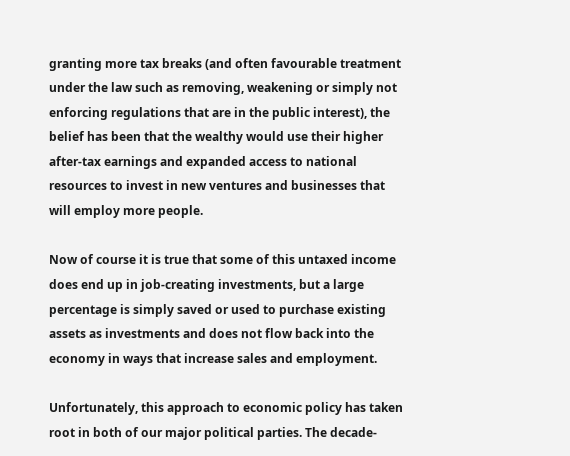granting more tax breaks (and often favourable treatment under the law such as removing, weakening or simply not enforcing regulations that are in the public interest), the belief has been that the wealthy would use their higher after-tax earnings and expanded access to national resources to invest in new ventures and businesses that will employ more people.

Now of course it is true that some of this untaxed income does end up in job-creating investments, but a large percentage is simply saved or used to purchase existing assets as investments and does not flow back into the economy in ways that increase sales and employment.

Unfortunately, this approach to economic policy has taken root in both of our major political parties. The decade-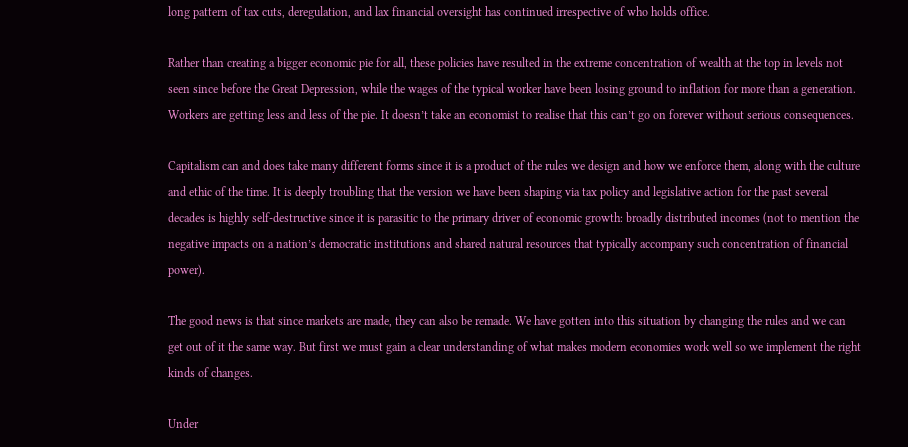long pattern of tax cuts, deregulation, and lax financial oversight has continued irrespective of who holds office.

Rather than creating a bigger economic pie for all, these policies have resulted in the extreme concentration of wealth at the top in levels not seen since before the Great Depression, while the wages of the typical worker have been losing ground to inflation for more than a generation. Workers are getting less and less of the pie. It doesn’t take an economist to realise that this can’t go on forever without serious consequences.

Capitalism can and does take many different forms since it is a product of the rules we design and how we enforce them, along with the culture and ethic of the time. It is deeply troubling that the version we have been shaping via tax policy and legislative action for the past several decades is highly self-destructive since it is parasitic to the primary driver of economic growth: broadly distributed incomes (not to mention the negative impacts on a nation’s democratic institutions and shared natural resources that typically accompany such concentration of financial power).

The good news is that since markets are made, they can also be remade. We have gotten into this situation by changing the rules and we can get out of it the same way. But first we must gain a clear understanding of what makes modern economies work well so we implement the right kinds of changes.

Under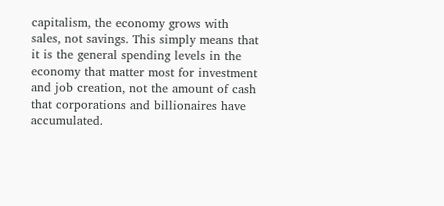capitalism, the economy grows with sales, not savings. This simply means that it is the general spending levels in the economy that matter most for investment and job creation, not the amount of cash that corporations and billionaires have accumulated.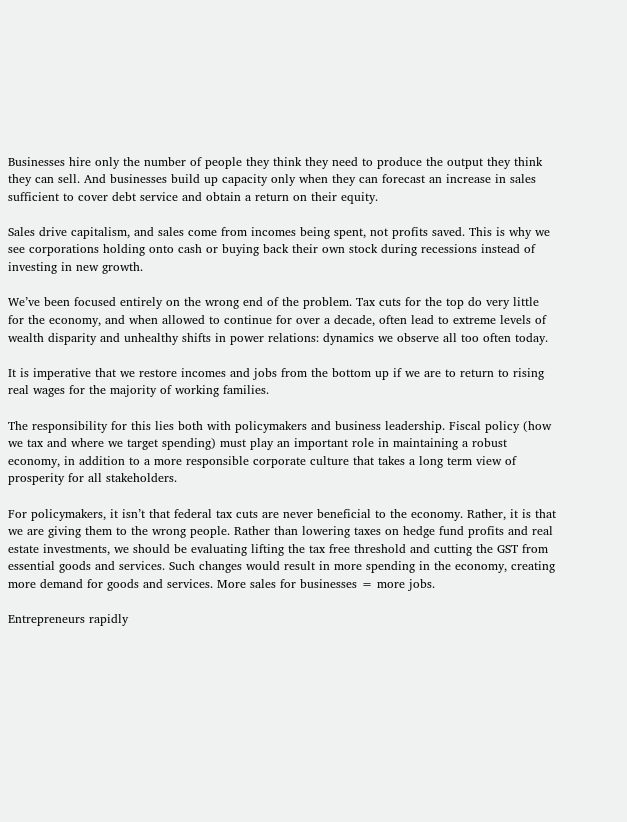Businesses hire only the number of people they think they need to produce the output they think they can sell. And businesses build up capacity only when they can forecast an increase in sales sufficient to cover debt service and obtain a return on their equity.

Sales drive capitalism, and sales come from incomes being spent, not profits saved. This is why we see corporations holding onto cash or buying back their own stock during recessions instead of investing in new growth.

We’ve been focused entirely on the wrong end of the problem. Tax cuts for the top do very little for the economy, and when allowed to continue for over a decade, often lead to extreme levels of wealth disparity and unhealthy shifts in power relations: dynamics we observe all too often today.

It is imperative that we restore incomes and jobs from the bottom up if we are to return to rising real wages for the majority of working families.

The responsibility for this lies both with policymakers and business leadership. Fiscal policy (how we tax and where we target spending) must play an important role in maintaining a robust economy, in addition to a more responsible corporate culture that takes a long term view of prosperity for all stakeholders.

For policymakers, it isn’t that federal tax cuts are never beneficial to the economy. Rather, it is that we are giving them to the wrong people. Rather than lowering taxes on hedge fund profits and real estate investments, we should be evaluating lifting the tax free threshold and cutting the GST from essential goods and services. Such changes would result in more spending in the economy, creating more demand for goods and services. More sales for businesses = more jobs.

Entrepreneurs rapidly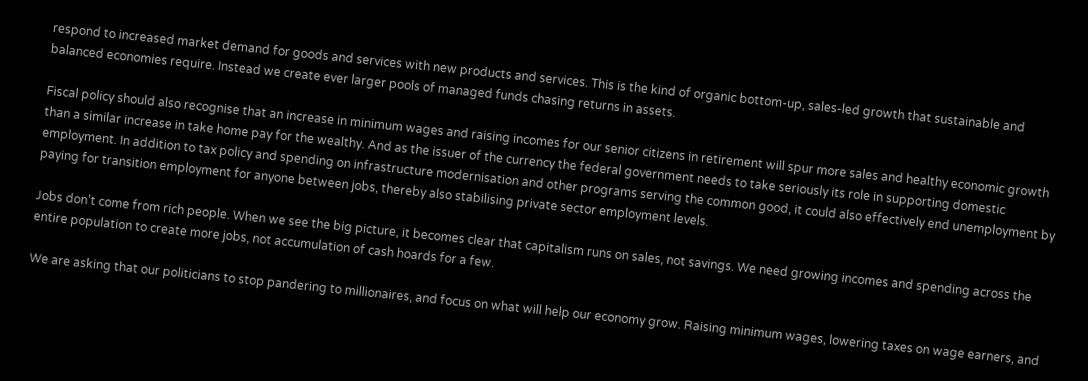respond to increased market demand for goods and services with new products and services. This is the kind of organic bottom-up, sales-led growth that sustainable and balanced economies require. Instead we create ever larger pools of managed funds chasing returns in assets.

Fiscal policy should also recognise that an increase in minimum wages and raising incomes for our senior citizens in retirement will spur more sales and healthy economic growth than a similar increase in take home pay for the wealthy. And as the issuer of the currency the federal government needs to take seriously its role in supporting domestic employment. In addition to tax policy and spending on infrastructure modernisation and other programs serving the common good, it could also effectively end unemployment by paying for transition employment for anyone between jobs, thereby also stabilising private sector employment levels.

Jobs don’t come from rich people. When we see the big picture, it becomes clear that capitalism runs on sales, not savings. We need growing incomes and spending across the entire population to create more jobs, not accumulation of cash hoards for a few.

We are asking that our politicians to stop pandering to millionaires, and focus on what will help our economy grow. Raising minimum wages, lowering taxes on wage earners, and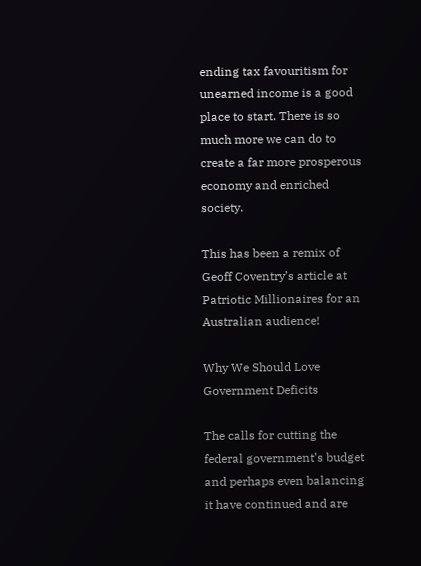ending tax favouritism for unearned income is a good place to start. There is so much more we can do to create a far more prosperous economy and enriched society.

This has been a remix of Geoff Coventry’s article at Patriotic Millionaires for an Australian audience!

Why We Should Love Government Deficits

The calls for cutting the federal government’s budget and perhaps even balancing it have continued and are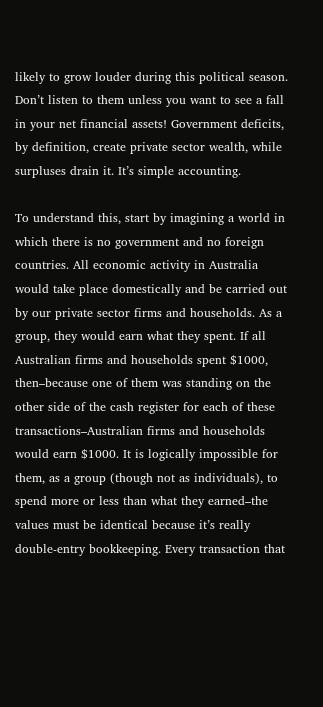likely to grow louder during this political season. Don’t listen to them unless you want to see a fall in your net financial assets! Government deficits, by definition, create private sector wealth, while surpluses drain it. It’s simple accounting.

To understand this, start by imagining a world in which there is no government and no foreign countries. All economic activity in Australia would take place domestically and be carried out by our private sector firms and households. As a group, they would earn what they spent. If all Australian firms and households spent $1000, then–because one of them was standing on the other side of the cash register for each of these transactions–Australian firms and households would earn $1000. It is logically impossible for them, as a group (though not as individuals), to spend more or less than what they earned–the values must be identical because it’s really double-entry bookkeeping. Every transaction that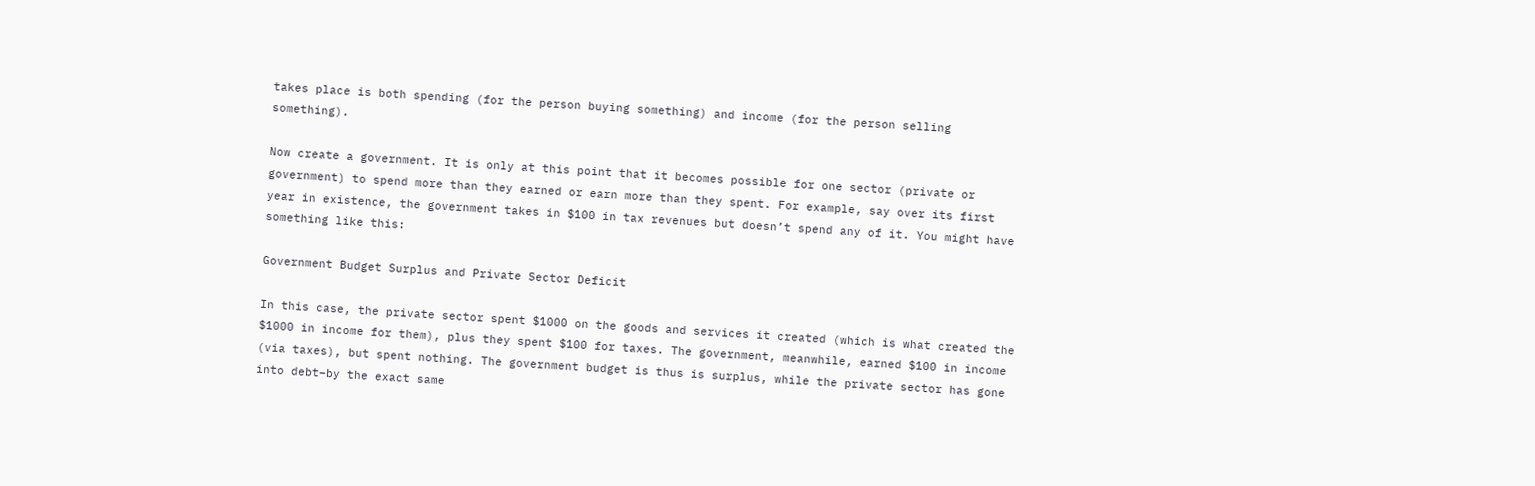takes place is both spending (for the person buying something) and income (for the person selling something).

Now create a government. It is only at this point that it becomes possible for one sector (private or government) to spend more than they earned or earn more than they spent. For example, say over its first year in existence, the government takes in $100 in tax revenues but doesn’t spend any of it. You might have something like this:

Government Budget Surplus and Private Sector Deficit

In this case, the private sector spent $1000 on the goods and services it created (which is what created the $1000 in income for them), plus they spent $100 for taxes. The government, meanwhile, earned $100 in income (via taxes), but spent nothing. The government budget is thus is surplus, while the private sector has gone into debt–by the exact same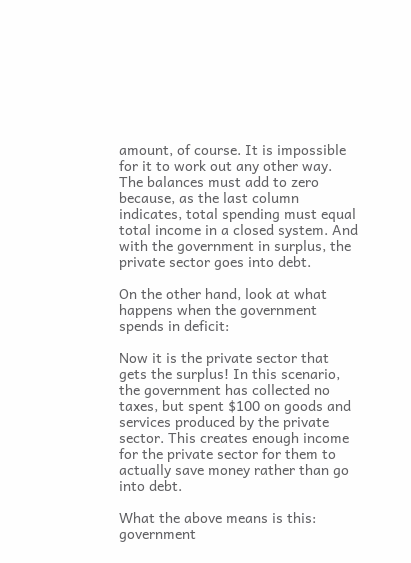amount, of course. It is impossible for it to work out any other way. The balances must add to zero because, as the last column indicates, total spending must equal total income in a closed system. And with the government in surplus, the private sector goes into debt.

On the other hand, look at what happens when the government spends in deficit:

Now it is the private sector that gets the surplus! In this scenario, the government has collected no taxes, but spent $100 on goods and services produced by the private sector. This creates enough income for the private sector for them to actually save money rather than go into debt.

What the above means is this: government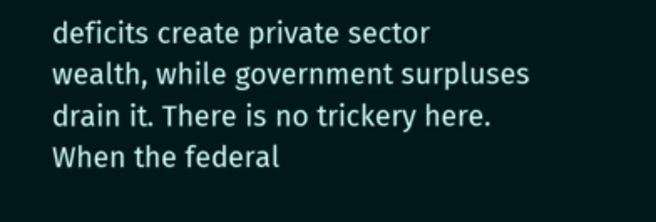deficits create private sector wealth, while government surpluses drain it. There is no trickery here. When the federal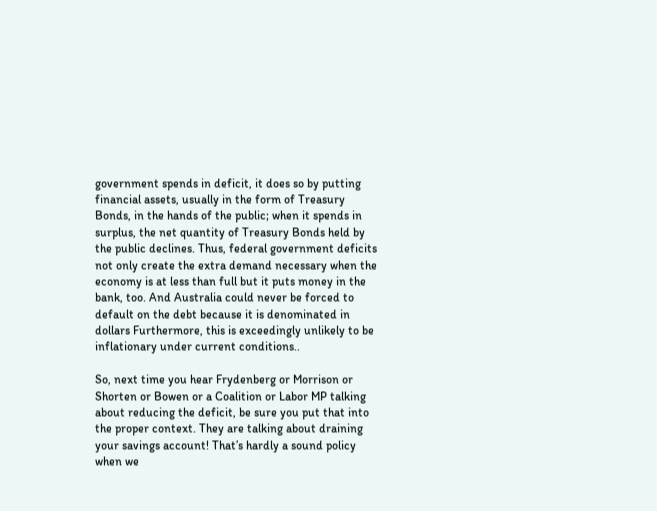government spends in deficit, it does so by putting financial assets, usually in the form of Treasury Bonds, in the hands of the public; when it spends in surplus, the net quantity of Treasury Bonds held by the public declines. Thus, federal government deficits not only create the extra demand necessary when the economy is at less than full but it puts money in the bank, too. And Australia could never be forced to default on the debt because it is denominated in dollars Furthermore, this is exceedingly unlikely to be inflationary under current conditions..

So, next time you hear Frydenberg or Morrison or Shorten or Bowen or a Coalition or Labor MP talking about reducing the deficit, be sure you put that into the proper context. They are talking about draining your savings account! That’s hardly a sound policy when we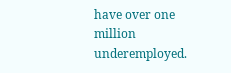have over one million underemployed.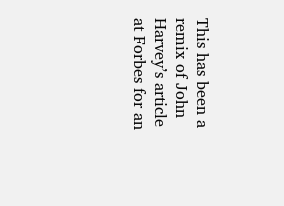This has been a remix of John Harvey’s article at Forbes for an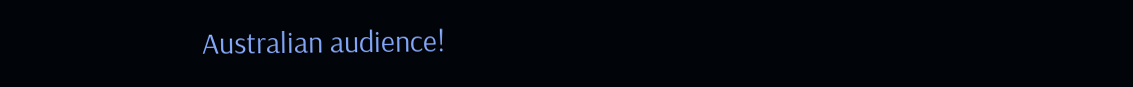Australian audience!